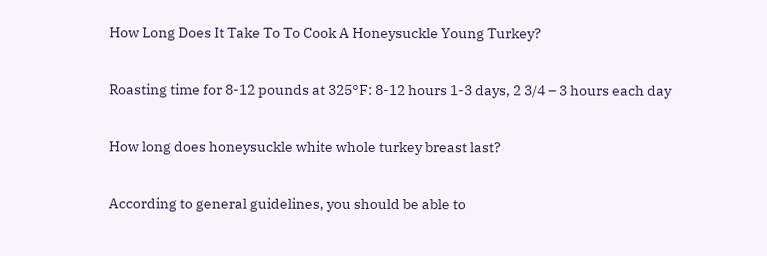How Long Does It Take To To Cook A Honeysuckle Young Turkey?

Roasting time for 8-12 pounds at 325°F: 8-12 hours 1-3 days, 2 3/4 – 3 hours each day

How long does honeysuckle white whole turkey breast last?

According to general guidelines, you should be able to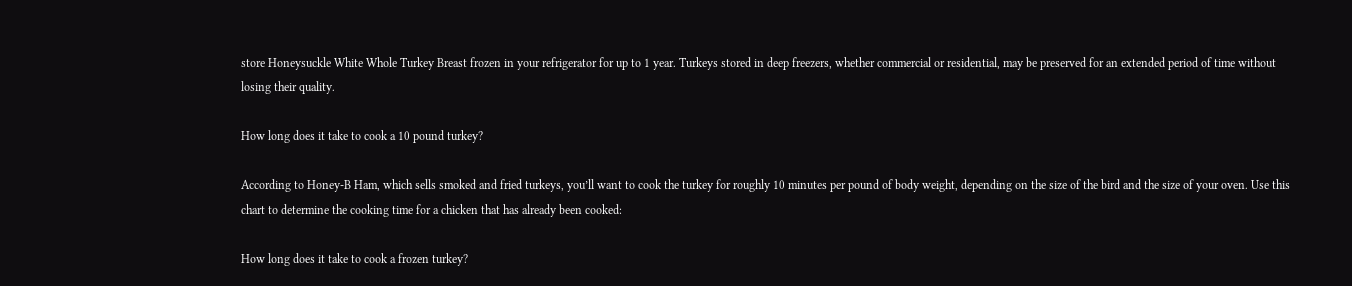store Honeysuckle White Whole Turkey Breast frozen in your refrigerator for up to 1 year. Turkeys stored in deep freezers, whether commercial or residential, may be preserved for an extended period of time without losing their quality.

How long does it take to cook a 10 pound turkey?

According to Honey-B Ham, which sells smoked and fried turkeys, you’ll want to cook the turkey for roughly 10 minutes per pound of body weight, depending on the size of the bird and the size of your oven. Use this chart to determine the cooking time for a chicken that has already been cooked:

How long does it take to cook a frozen turkey?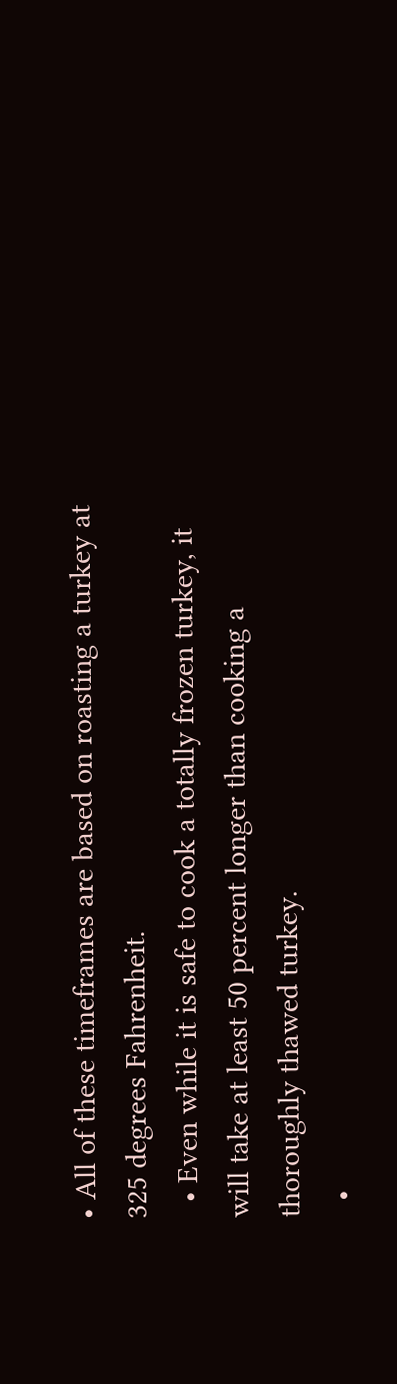• All of these timeframes are based on roasting a turkey at 325 degrees Fahrenheit.
  • Even while it is safe to cook a totally frozen turkey, it will take at least 50 percent longer than cooking a thoroughly thawed turkey.
  •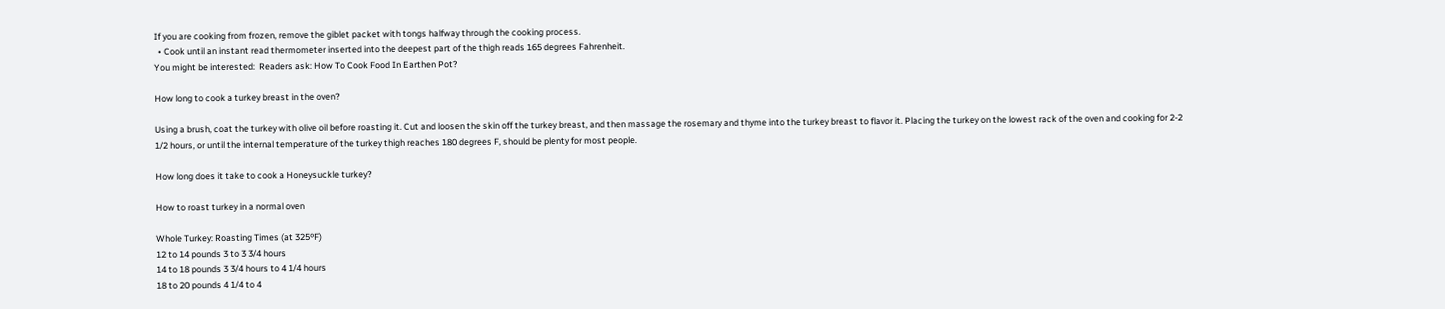If you are cooking from frozen, remove the giblet packet with tongs halfway through the cooking process.
  • Cook until an instant read thermometer inserted into the deepest part of the thigh reads 165 degrees Fahrenheit.
You might be interested:  Readers ask: How To Cook Food In Earthen Pot?

How long to cook a turkey breast in the oven?

Using a brush, coat the turkey with olive oil before roasting it. Cut and loosen the skin off the turkey breast, and then massage the rosemary and thyme into the turkey breast to flavor it. Placing the turkey on the lowest rack of the oven and cooking for 2-2 1/2 hours, or until the internal temperature of the turkey thigh reaches 180 degrees F, should be plenty for most people.

How long does it take to cook a Honeysuckle turkey?

How to roast turkey in a normal oven

Whole Turkey: Roasting Times (at 325ºF)
12 to 14 pounds 3 to 3 3/4 hours
14 to 18 pounds 3 3/4 hours to 4 1/4 hours
18 to 20 pounds 4 1/4 to 4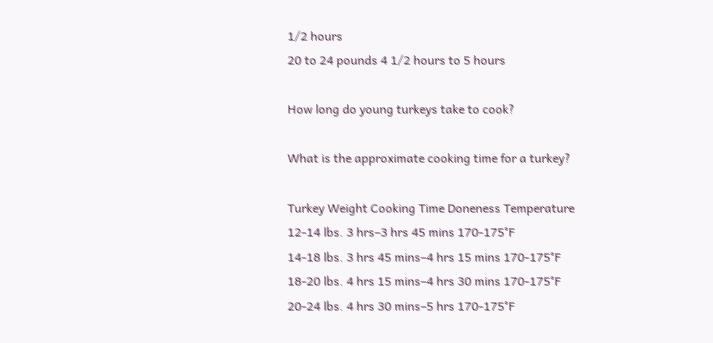1/2 hours
20 to 24 pounds 4 1/2 hours to 5 hours

How long do young turkeys take to cook?

What is the approximate cooking time for a turkey?

Turkey Weight Cooking Time Doneness Temperature
12-14 lbs. 3 hrs–3 hrs 45 mins 170-175°F
14-18 lbs. 3 hrs 45 mins–4 hrs 15 mins 170-175°F
18-20 lbs. 4 hrs 15 mins–4 hrs 30 mins 170-175°F
20-24 lbs. 4 hrs 30 mins–5 hrs 170-175°F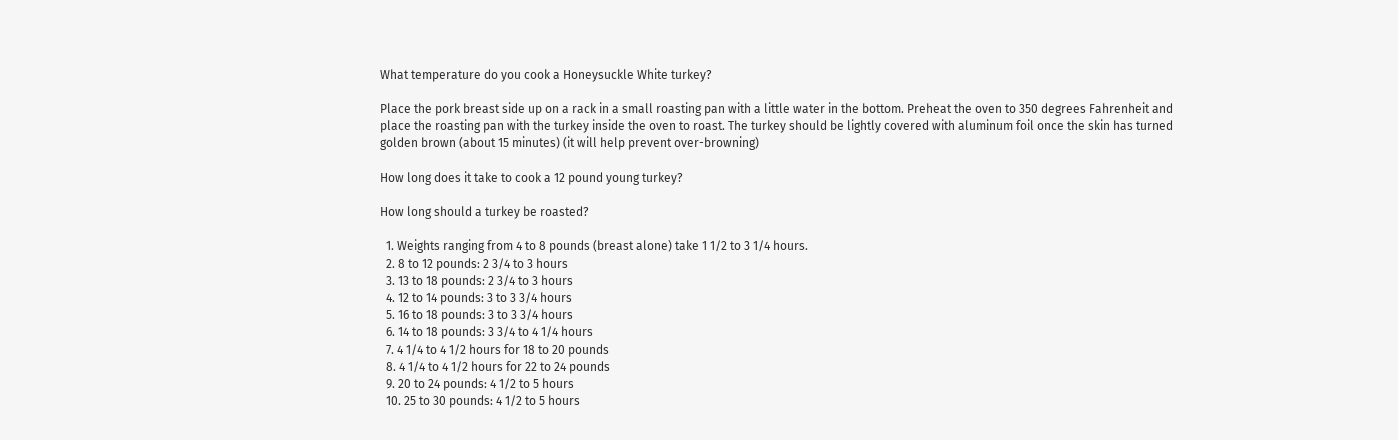What temperature do you cook a Honeysuckle White turkey?

Place the pork breast side up on a rack in a small roasting pan with a little water in the bottom. Preheat the oven to 350 degrees Fahrenheit and place the roasting pan with the turkey inside the oven to roast. The turkey should be lightly covered with aluminum foil once the skin has turned golden brown (about 15 minutes) (it will help prevent over-browning)

How long does it take to cook a 12 pound young turkey?

How long should a turkey be roasted?

  1. Weights ranging from 4 to 8 pounds (breast alone) take 1 1/2 to 3 1/4 hours.
  2. 8 to 12 pounds: 2 3/4 to 3 hours
  3. 13 to 18 pounds: 2 3/4 to 3 hours
  4. 12 to 14 pounds: 3 to 3 3/4 hours
  5. 16 to 18 pounds: 3 to 3 3/4 hours
  6. 14 to 18 pounds: 3 3/4 to 4 1/4 hours
  7. 4 1/4 to 4 1/2 hours for 18 to 20 pounds
  8. 4 1/4 to 4 1/2 hours for 22 to 24 pounds
  9. 20 to 24 pounds: 4 1/2 to 5 hours
  10. 25 to 30 pounds: 4 1/2 to 5 hours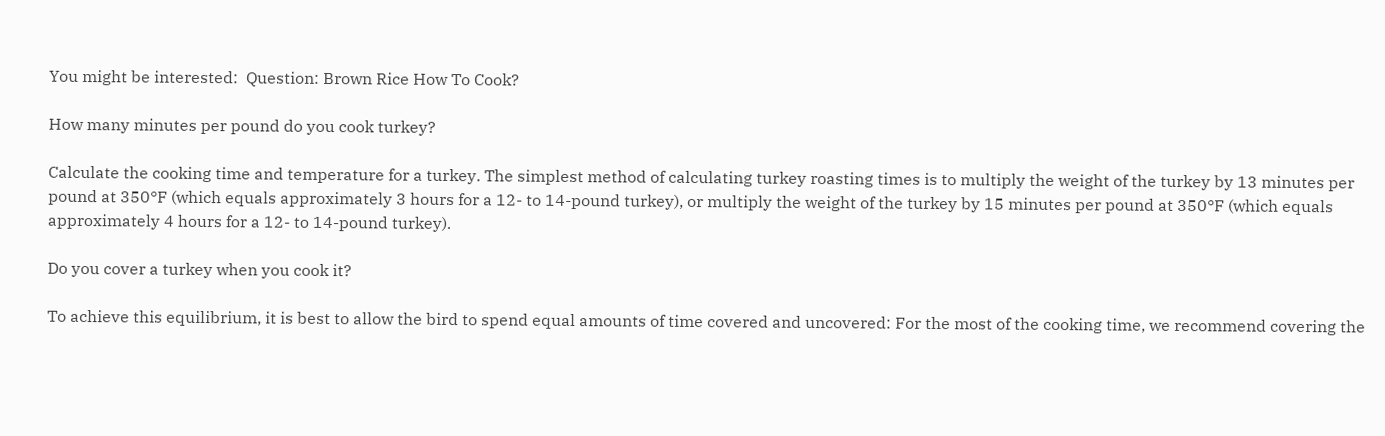You might be interested:  Question: Brown Rice How To Cook?

How many minutes per pound do you cook turkey?

Calculate the cooking time and temperature for a turkey. The simplest method of calculating turkey roasting times is to multiply the weight of the turkey by 13 minutes per pound at 350°F (which equals approximately 3 hours for a 12- to 14-pound turkey), or multiply the weight of the turkey by 15 minutes per pound at 350°F (which equals approximately 4 hours for a 12- to 14-pound turkey).

Do you cover a turkey when you cook it?

To achieve this equilibrium, it is best to allow the bird to spend equal amounts of time covered and uncovered: For the most of the cooking time, we recommend covering the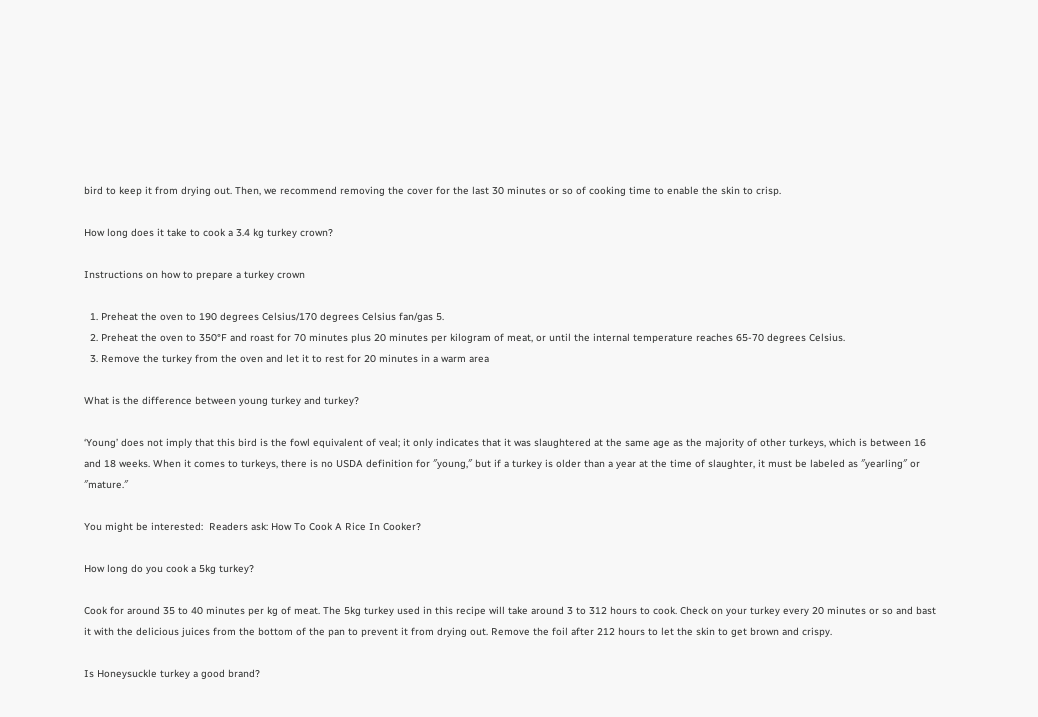bird to keep it from drying out. Then, we recommend removing the cover for the last 30 minutes or so of cooking time to enable the skin to crisp.

How long does it take to cook a 3.4 kg turkey crown?

Instructions on how to prepare a turkey crown

  1. Preheat the oven to 190 degrees Celsius/170 degrees Celsius fan/gas 5.
  2. Preheat the oven to 350°F and roast for 70 minutes plus 20 minutes per kilogram of meat, or until the internal temperature reaches 65-70 degrees Celsius.
  3. Remove the turkey from the oven and let it to rest for 20 minutes in a warm area

What is the difference between young turkey and turkey?

‘Young’ does not imply that this bird is the fowl equivalent of veal; it only indicates that it was slaughtered at the same age as the majority of other turkeys, which is between 16 and 18 weeks. When it comes to turkeys, there is no USDA definition for ″young,″ but if a turkey is older than a year at the time of slaughter, it must be labeled as ″yearling″ or ″mature.″

You might be interested:  Readers ask: How To Cook A Rice In Cooker?

How long do you cook a 5kg turkey?

Cook for around 35 to 40 minutes per kg of meat. The 5kg turkey used in this recipe will take around 3 to 312 hours to cook. Check on your turkey every 20 minutes or so and bast it with the delicious juices from the bottom of the pan to prevent it from drying out. Remove the foil after 212 hours to let the skin to get brown and crispy.

Is Honeysuckle turkey a good brand?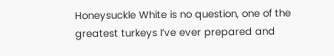Honeysuckle White is no question, one of the greatest turkeys I’ve ever prepared and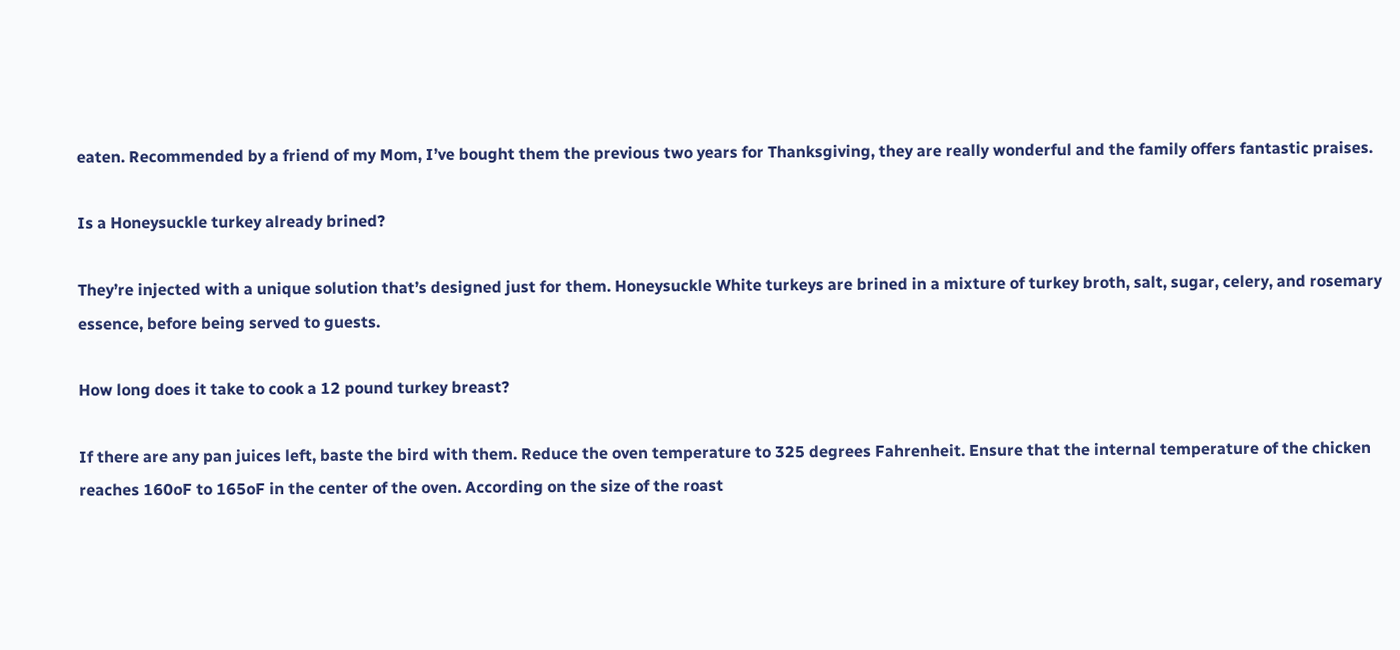eaten. Recommended by a friend of my Mom, I’ve bought them the previous two years for Thanksgiving, they are really wonderful and the family offers fantastic praises.

Is a Honeysuckle turkey already brined?

They’re injected with a unique solution that’s designed just for them. Honeysuckle White turkeys are brined in a mixture of turkey broth, salt, sugar, celery, and rosemary essence, before being served to guests.

How long does it take to cook a 12 pound turkey breast?

If there are any pan juices left, baste the bird with them. Reduce the oven temperature to 325 degrees Fahrenheit. Ensure that the internal temperature of the chicken reaches 160oF to 165oF in the center of the oven. According on the size of the roast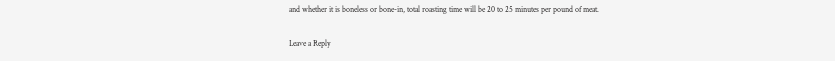and whether it is boneless or bone-in, total roasting time will be 20 to 25 minutes per pound of meat.

Leave a Reply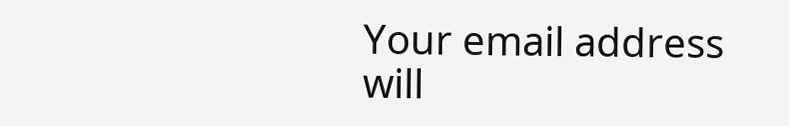Your email address will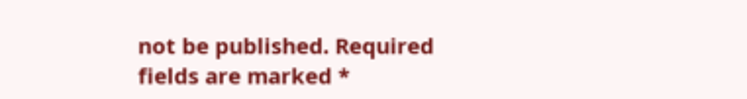not be published. Required fields are marked *